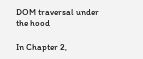DOM traversal under the hood

In Chapter 2,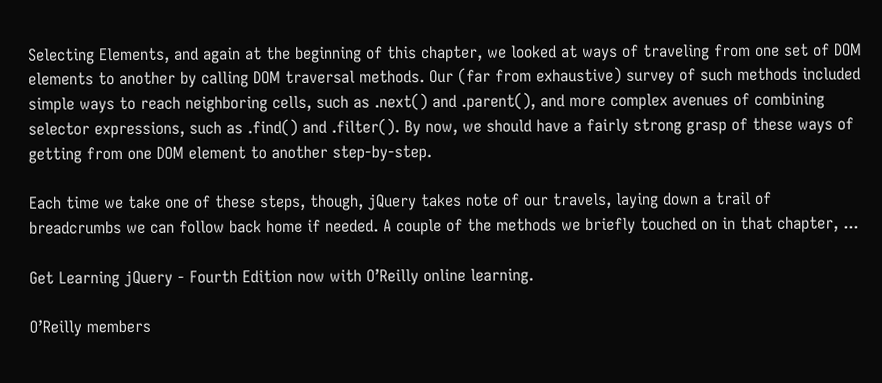Selecting Elements, and again at the beginning of this chapter, we looked at ways of traveling from one set of DOM elements to another by calling DOM traversal methods. Our (far from exhaustive) survey of such methods included simple ways to reach neighboring cells, such as .next() and .parent(), and more complex avenues of combining selector expressions, such as .find() and .filter(). By now, we should have a fairly strong grasp of these ways of getting from one DOM element to another step-by-step.

Each time we take one of these steps, though, jQuery takes note of our travels, laying down a trail of breadcrumbs we can follow back home if needed. A couple of the methods we briefly touched on in that chapter, ...

Get Learning jQuery - Fourth Edition now with O’Reilly online learning.

O’Reilly members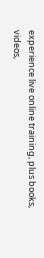experience live online training, plus books, videos,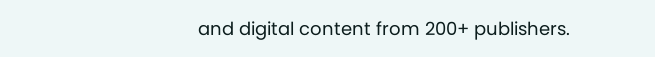and digital content from 200+ publishers.